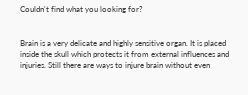Couldn't find what you looking for?


Brain is a very delicate and highly sensitive organ. It is placed inside the skull which protects it from external influences and injuries. Still there are ways to injure brain without even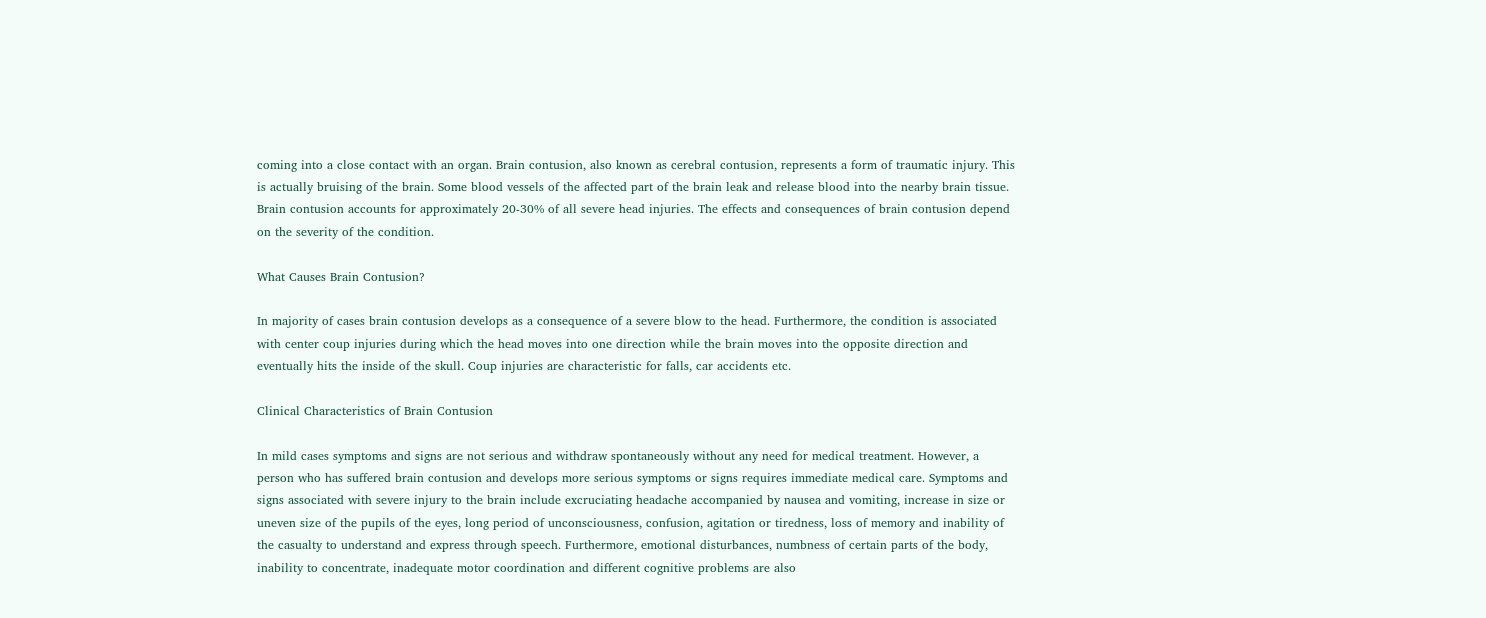coming into a close contact with an organ. Brain contusion, also known as cerebral contusion, represents a form of traumatic injury. This is actually bruising of the brain. Some blood vessels of the affected part of the brain leak and release blood into the nearby brain tissue. Brain contusion accounts for approximately 20-30% of all severe head injuries. The effects and consequences of brain contusion depend on the severity of the condition.

What Causes Brain Contusion?

In majority of cases brain contusion develops as a consequence of a severe blow to the head. Furthermore, the condition is associated with center coup injuries during which the head moves into one direction while the brain moves into the opposite direction and eventually hits the inside of the skull. Coup injuries are characteristic for falls, car accidents etc.

Clinical Characteristics of Brain Contusion

In mild cases symptoms and signs are not serious and withdraw spontaneously without any need for medical treatment. However, a person who has suffered brain contusion and develops more serious symptoms or signs requires immediate medical care. Symptoms and signs associated with severe injury to the brain include excruciating headache accompanied by nausea and vomiting, increase in size or uneven size of the pupils of the eyes, long period of unconsciousness, confusion, agitation or tiredness, loss of memory and inability of the casualty to understand and express through speech. Furthermore, emotional disturbances, numbness of certain parts of the body, inability to concentrate, inadequate motor coordination and different cognitive problems are also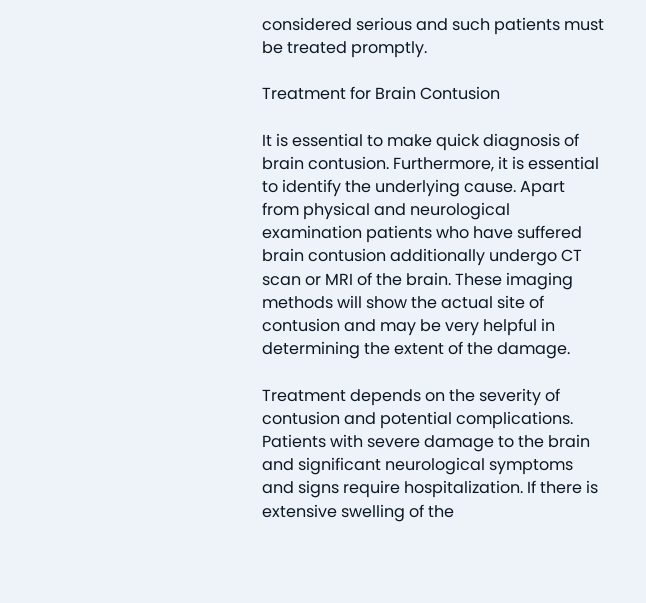considered serious and such patients must be treated promptly.

Treatment for Brain Contusion

It is essential to make quick diagnosis of brain contusion. Furthermore, it is essential to identify the underlying cause. Apart from physical and neurological examination patients who have suffered brain contusion additionally undergo CT scan or MRI of the brain. These imaging methods will show the actual site of contusion and may be very helpful in determining the extent of the damage.

Treatment depends on the severity of contusion and potential complications. Patients with severe damage to the brain and significant neurological symptoms and signs require hospitalization. If there is extensive swelling of the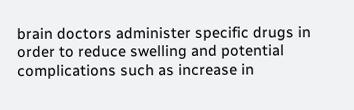brain doctors administer specific drugs in order to reduce swelling and potential complications such as increase in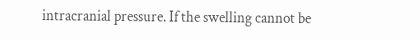intracranial pressure. If the swelling cannot be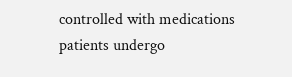controlled with medications patients undergo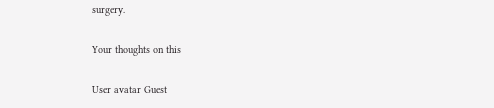surgery.

Your thoughts on this

User avatar Guest